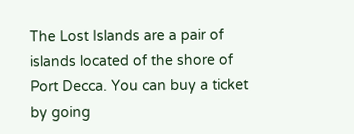The Lost Islands are a pair of islands located of the shore of Port Decca. You can buy a ticket by going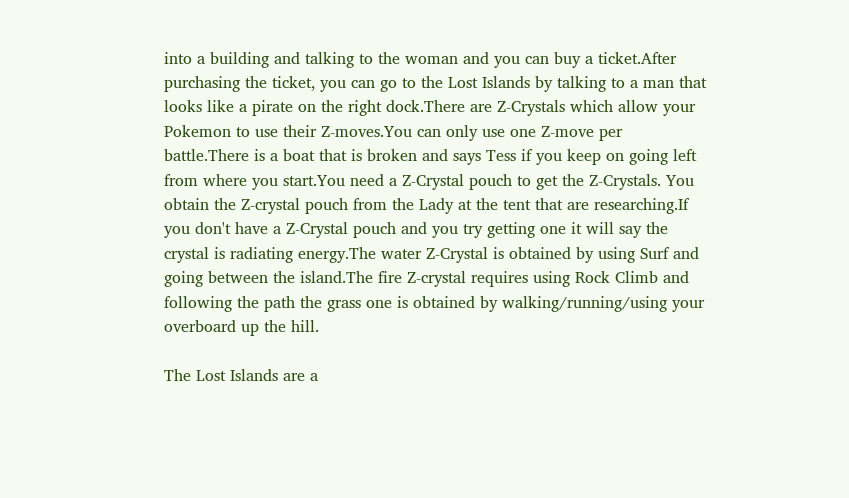into a building and talking to the woman and you can buy a ticket.After purchasing the ticket, you can go to the Lost Islands by talking to a man that looks like a pirate on the right dock.There are Z-Crystals which allow your Pokemon to use their Z-moves.You can only use one Z-move per battle.There is a boat that is broken and says Tess if you keep on going left from where you start.You need a Z-Crystal pouch to get the Z-Crystals. You obtain the Z-crystal pouch from the Lady at the tent that are researching.If you don't have a Z-Crystal pouch and you try getting one it will say the crystal is radiating energy.The water Z-Crystal is obtained by using Surf and going between the island.The fire Z-crystal requires using Rock Climb and following the path the grass one is obtained by walking/running/using your overboard up the hill.

The Lost Islands are a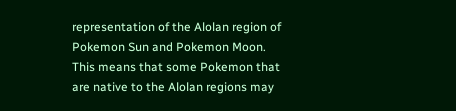representation of the Alolan region of Pokemon Sun and Pokemon Moon. This means that some Pokemon that are native to the Alolan regions may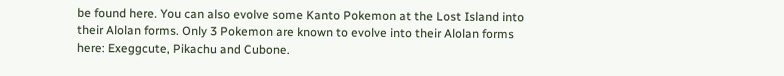be found here. You can also evolve some Kanto Pokemon at the Lost Island into their Alolan forms. Only 3 Pokemon are known to evolve into their Alolan forms here: Exeggcute, Pikachu and Cubone.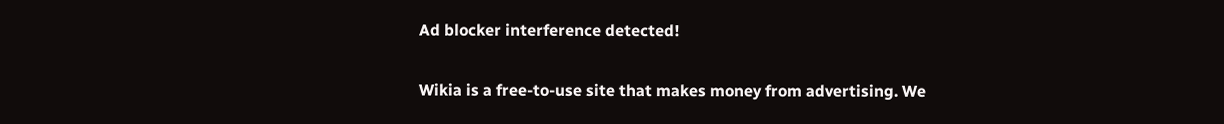Ad blocker interference detected!

Wikia is a free-to-use site that makes money from advertising. We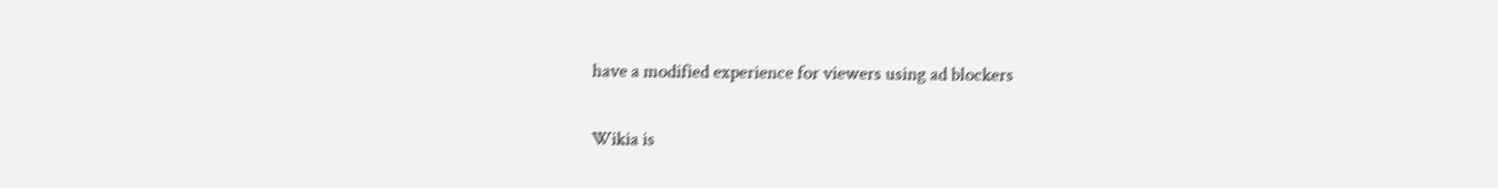have a modified experience for viewers using ad blockers

Wikia is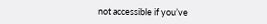not accessible if you’ve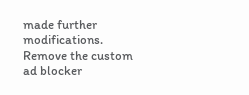made further modifications. Remove the custom ad blocker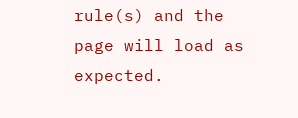rule(s) and the page will load as expected.